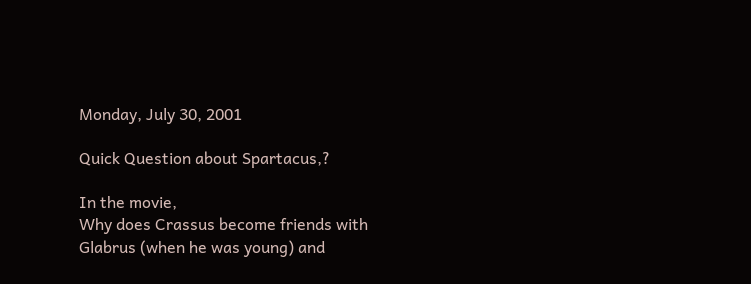Monday, July 30, 2001

Quick Question about Spartacus,?

In the movie,
Why does Crassus become friends with Glabrus (when he was young) and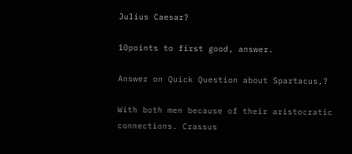Julius Caesar?

10points to first good, answer.

Answer on Quick Question about Spartacus,?

With both men because of their aristocratic connections. Crassus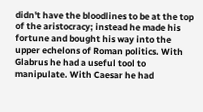didn't have the bloodlines to be at the top of the aristocracy; instead he made his fortune and bought his way into the upper echelons of Roman politics. With Glabrus he had a useful tool to manipulate. With Caesar he had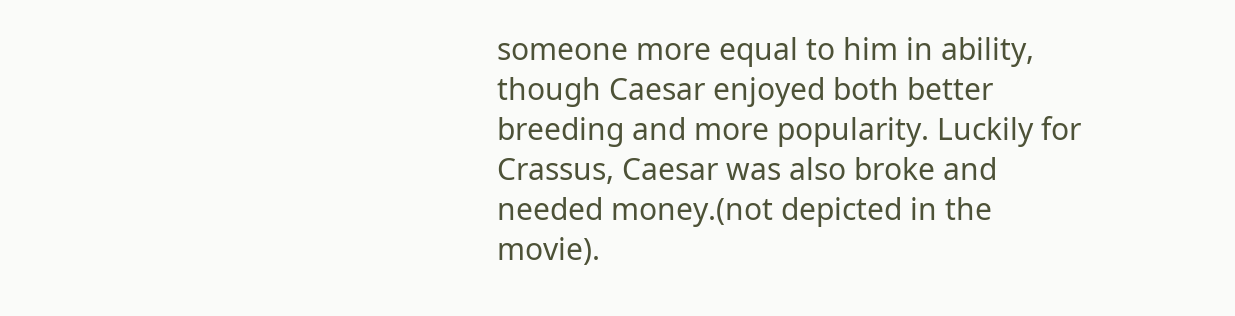someone more equal to him in ability, though Caesar enjoyed both better breeding and more popularity. Luckily for Crassus, Caesar was also broke and needed money.(not depicted in the movie).